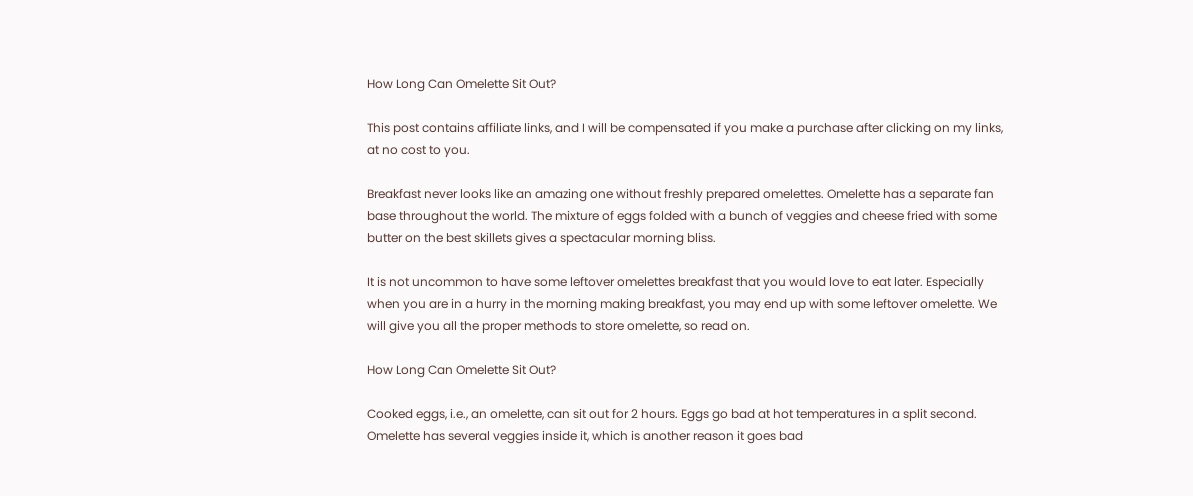How Long Can Omelette Sit Out?

This post contains affiliate links, and I will be compensated if you make a purchase after clicking on my links, at no cost to you.

Breakfast never looks like an amazing one without freshly prepared omelettes. Omelette has a separate fan base throughout the world. The mixture of eggs folded with a bunch of veggies and cheese fried with some butter on the best skillets gives a spectacular morning bliss.

It is not uncommon to have some leftover omelettes breakfast that you would love to eat later. Especially when you are in a hurry in the morning making breakfast, you may end up with some leftover omelette. We will give you all the proper methods to store omelette, so read on.

How Long Can Omelette Sit Out?

Cooked eggs, i.e., an omelette, can sit out for 2 hours. Eggs go bad at hot temperatures in a split second. Omelette has several veggies inside it, which is another reason it goes bad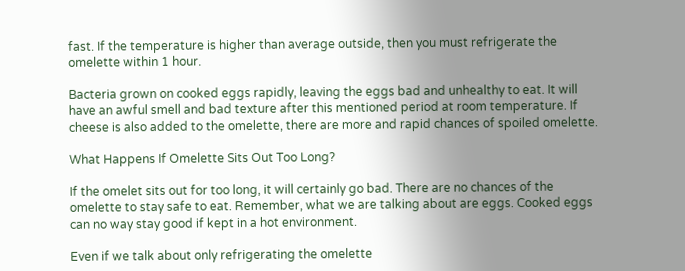fast. If the temperature is higher than average outside, then you must refrigerate the omelette within 1 hour.

Bacteria grown on cooked eggs rapidly, leaving the eggs bad and unhealthy to eat. It will have an awful smell and bad texture after this mentioned period at room temperature. If cheese is also added to the omelette, there are more and rapid chances of spoiled omelette.

What Happens If Omelette Sits Out Too Long?

If the omelet sits out for too long, it will certainly go bad. There are no chances of the omelette to stay safe to eat. Remember, what we are talking about are eggs. Cooked eggs can no way stay good if kept in a hot environment.

Even if we talk about only refrigerating the omelette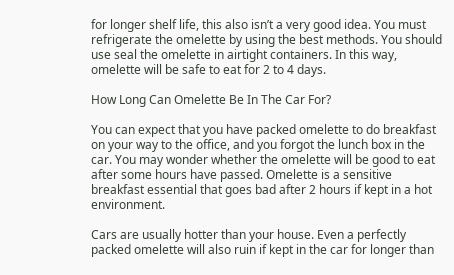for longer shelf life, this also isn’t a very good idea. You must refrigerate the omelette by using the best methods. You should use seal the omelette in airtight containers. In this way, omelette will be safe to eat for 2 to 4 days.

How Long Can Omelette Be In The Car For?

You can expect that you have packed omelette to do breakfast on your way to the office, and you forgot the lunch box in the car. You may wonder whether the omelette will be good to eat after some hours have passed. Omelette is a sensitive breakfast essential that goes bad after 2 hours if kept in a hot environment.

Cars are usually hotter than your house. Even a perfectly packed omelette will also ruin if kept in the car for longer than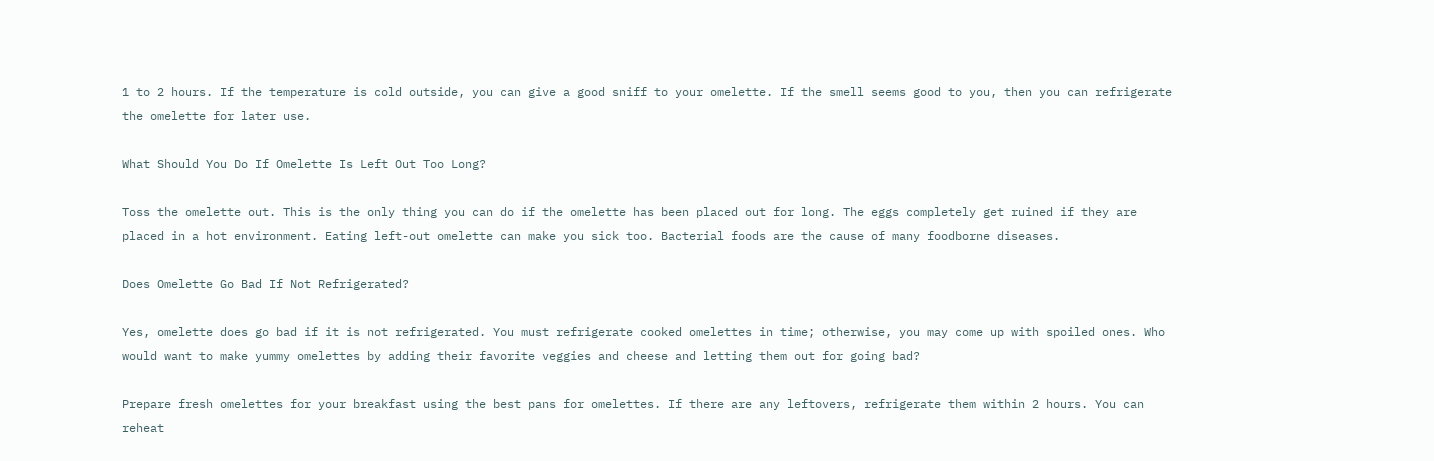1 to 2 hours. If the temperature is cold outside, you can give a good sniff to your omelette. If the smell seems good to you, then you can refrigerate the omelette for later use.

What Should You Do If Omelette Is Left Out Too Long?

Toss the omelette out. This is the only thing you can do if the omelette has been placed out for long. The eggs completely get ruined if they are placed in a hot environment. Eating left-out omelette can make you sick too. Bacterial foods are the cause of many foodborne diseases.

Does Omelette Go Bad If Not Refrigerated?

Yes, omelette does go bad if it is not refrigerated. You must refrigerate cooked omelettes in time; otherwise, you may come up with spoiled ones. Who would want to make yummy omelettes by adding their favorite veggies and cheese and letting them out for going bad?

Prepare fresh omelettes for your breakfast using the best pans for omelettes. If there are any leftovers, refrigerate them within 2 hours. You can reheat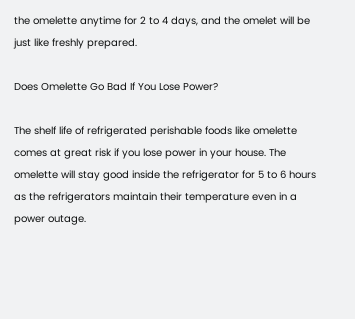the omelette anytime for 2 to 4 days, and the omelet will be just like freshly prepared.

Does Omelette Go Bad If You Lose Power?

The shelf life of refrigerated perishable foods like omelette comes at great risk if you lose power in your house. The omelette will stay good inside the refrigerator for 5 to 6 hours as the refrigerators maintain their temperature even in a power outage.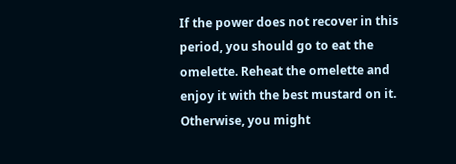If the power does not recover in this period, you should go to eat the omelette. Reheat the omelette and enjoy it with the best mustard on it. Otherwise, you might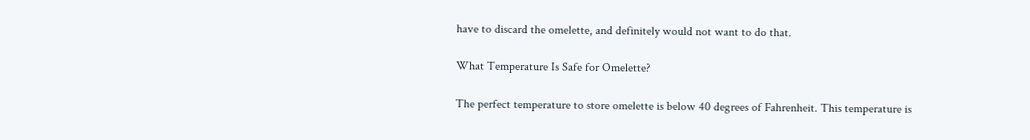have to discard the omelette, and definitely would not want to do that.

What Temperature Is Safe for Omelette?

The perfect temperature to store omelette is below 40 degrees of Fahrenheit. This temperature is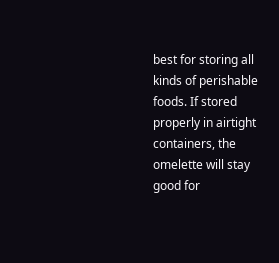best for storing all kinds of perishable foods. If stored properly in airtight containers, the omelette will stay good for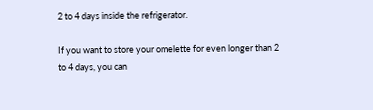2 to 4 days inside the refrigerator.

If you want to store your omelette for even longer than 2 to 4 days, you can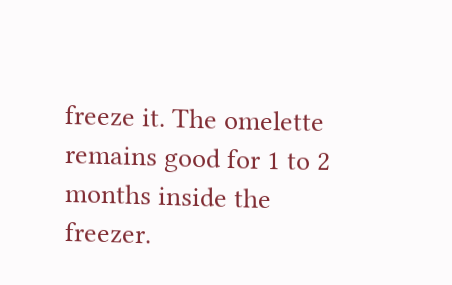freeze it. The omelette remains good for 1 to 2 months inside the freezer.